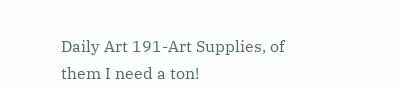Daily Art 191-Art Supplies, of them I need a ton!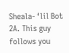Sheala- ‘lil Bot 2A. This guy follows you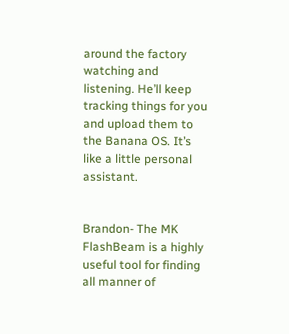around the factory watching and listening. He’ll keep tracking things for you and upload them to the Banana OS. It’s like a little personal assistant.


Brandon- The MK FlashBeam is a highly useful tool for finding all manner of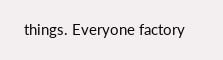things. Everyone factory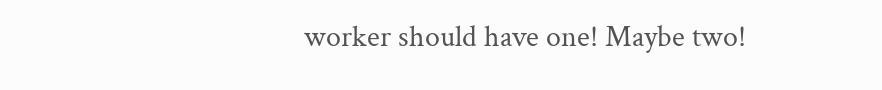worker should have one! Maybe two!